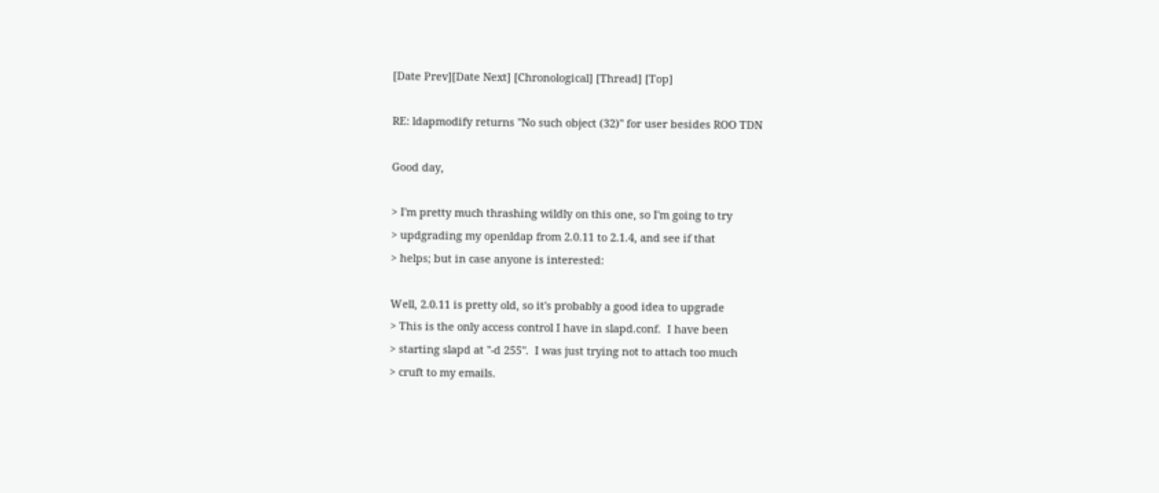[Date Prev][Date Next] [Chronological] [Thread] [Top]

RE: ldapmodify returns "No such object (32)" for user besides ROO TDN

Good day,

> I'm pretty much thrashing wildly on this one, so I'm going to try
> updgrading my openldap from 2.0.11 to 2.1.4, and see if that
> helps; but in case anyone is interested:

Well, 2.0.11 is pretty old, so it's probably a good idea to upgrade
> This is the only access control I have in slapd.conf.  I have been
> starting slapd at "-d 255".  I was just trying not to attach too much
> cruft to my emails.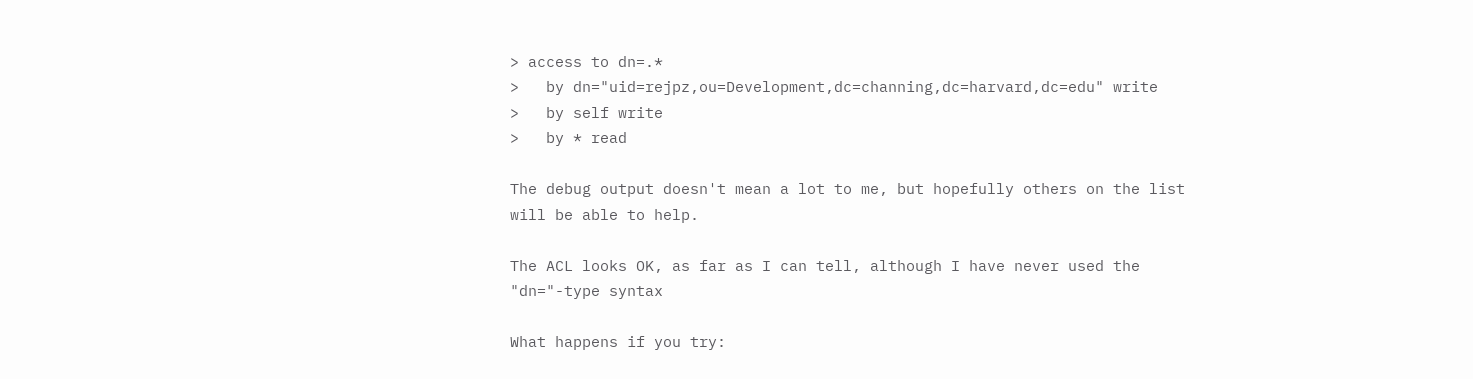> access to dn=.*
>   by dn="uid=rejpz,ou=Development,dc=channing,dc=harvard,dc=edu" write
>   by self write
>   by * read

The debug output doesn't mean a lot to me, but hopefully others on the list
will be able to help.

The ACL looks OK, as far as I can tell, although I have never used the
"dn="-type syntax

What happens if you try: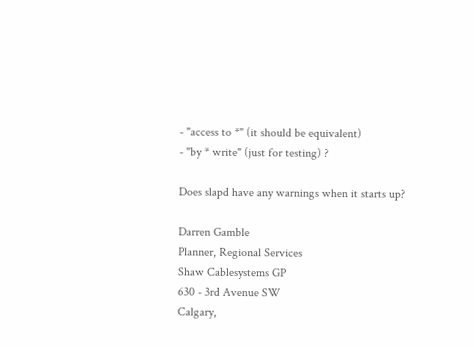- "access to *" (it should be equivalent)
- "by * write" (just for testing) ?

Does slapd have any warnings when it starts up?

Darren Gamble
Planner, Regional Services
Shaw Cablesystems GP
630 - 3rd Avenue SW
Calgary,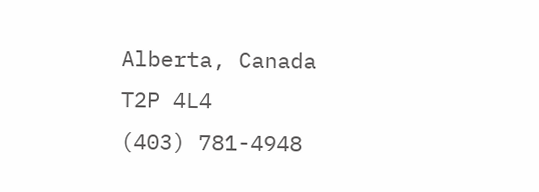Alberta, Canada
T2P 4L4
(403) 781-4948